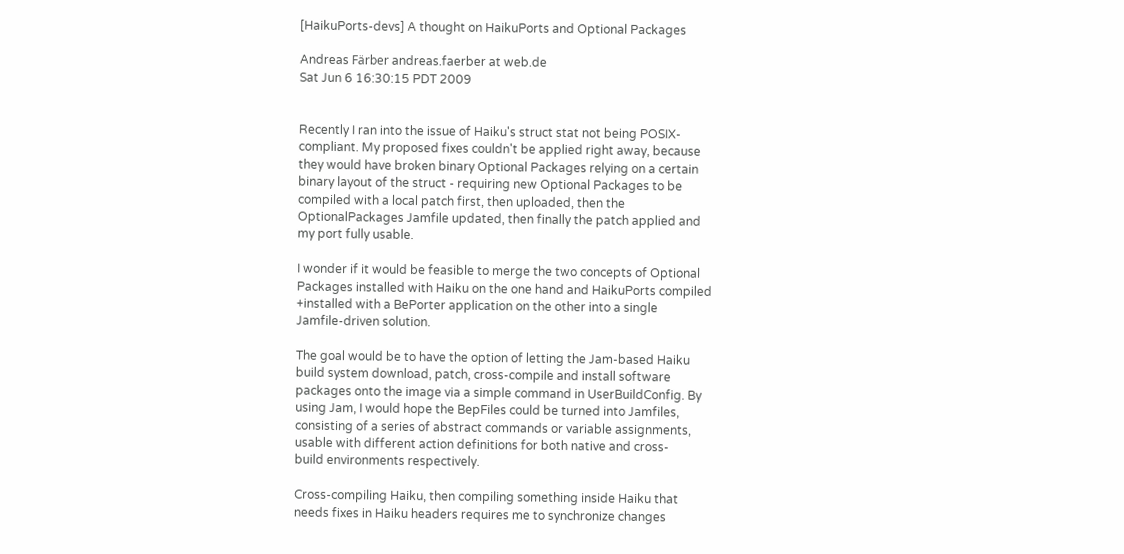[HaikuPorts-devs] A thought on HaikuPorts and Optional Packages

Andreas Färber andreas.faerber at web.de
Sat Jun 6 16:30:15 PDT 2009


Recently I ran into the issue of Haiku's struct stat not being POSIX-
compliant. My proposed fixes couldn't be applied right away, because
they would have broken binary Optional Packages relying on a certain
binary layout of the struct - requiring new Optional Packages to be
compiled with a local patch first, then uploaded, then the
OptionalPackages Jamfile updated, then finally the patch applied and
my port fully usable.

I wonder if it would be feasible to merge the two concepts of Optional
Packages installed with Haiku on the one hand and HaikuPorts compiled
+installed with a BePorter application on the other into a single
Jamfile-driven solution.

The goal would be to have the option of letting the Jam-based Haiku
build system download, patch, cross-compile and install software
packages onto the image via a simple command in UserBuildConfig. By
using Jam, I would hope the BepFiles could be turned into Jamfiles,
consisting of a series of abstract commands or variable assignments,
usable with different action definitions for both native and cross-
build environments respectively.

Cross-compiling Haiku, then compiling something inside Haiku that
needs fixes in Haiku headers requires me to synchronize changes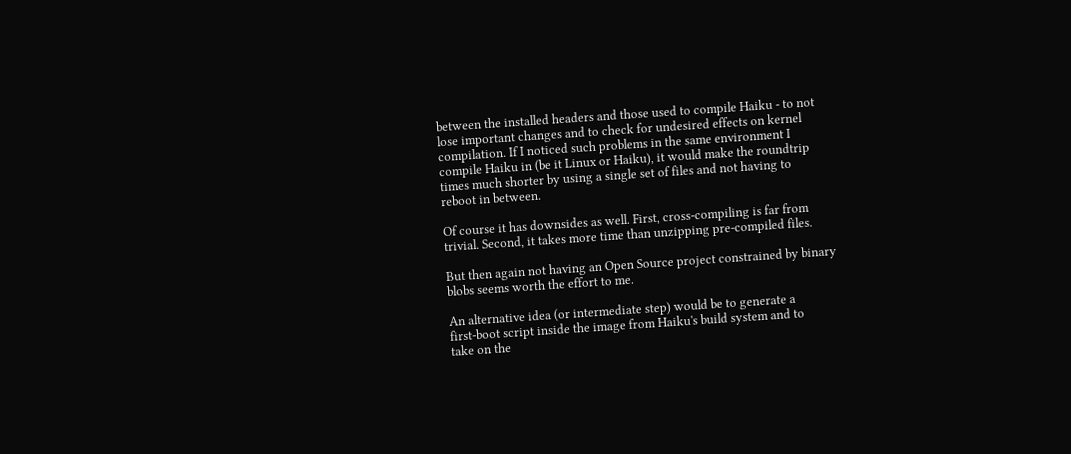between the installed headers and those used to compile Haiku - to not
lose important changes and to check for undesired effects on kernel
compilation. If I noticed such problems in the same environment I
compile Haiku in (be it Linux or Haiku), it would make the roundtrip
times much shorter by using a single set of files and not having to
reboot in between.

Of course it has downsides as well. First, cross-compiling is far from
trivial. Second, it takes more time than unzipping pre-compiled files.

But then again not having an Open Source project constrained by binary
blobs seems worth the effort to me.

An alternative idea (or intermediate step) would be to generate a
first-boot script inside the image from Haiku's build system and to
take on the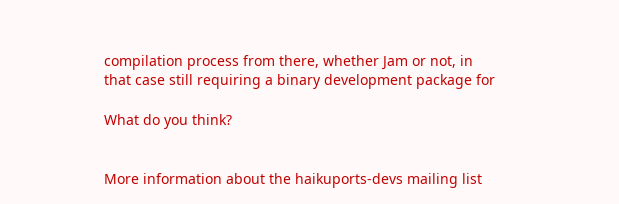compilation process from there, whether Jam or not, in
that case still requiring a binary development package for

What do you think?


More information about the haikuports-devs mailing list